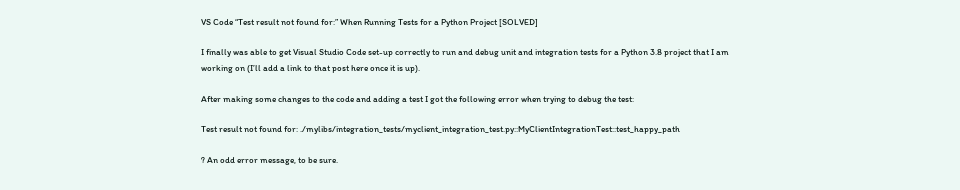VS Code “Test result not found for:” When Running Tests for a Python Project [SOLVED]

I finally was able to get Visual Studio Code set-up correctly to run and debug unit and integration tests for a Python 3.8 project that I am working on (I’ll add a link to that post here once it is up).

After making some changes to the code and adding a test I got the following error when trying to debug the test:

Test result not found for: ./mylibs/integration_tests/myclient_integration_test.py::MyClientIntegrationTest::test_happy_path

? An odd error message, to be sure.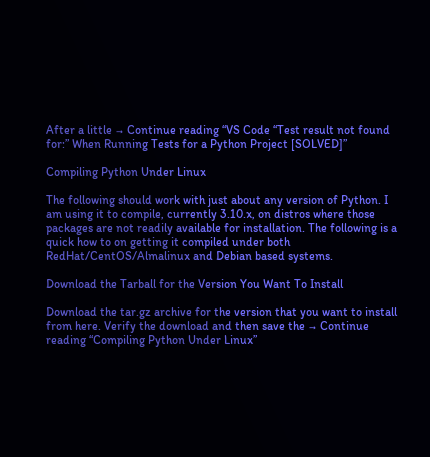After a little → Continue reading “VS Code “Test result not found for:” When Running Tests for a Python Project [SOLVED]”

Compiling Python Under Linux

The following should work with just about any version of Python. I am using it to compile, currently 3.10.x, on distros where those packages are not readily available for installation. The following is a quick how to on getting it compiled under both RedHat/CentOS/Almalinux and Debian based systems.

Download the Tarball for the Version You Want To Install

Download the tar.gz archive for the version that you want to install from here. Verify the download and then save the → Continue reading “Compiling Python Under Linux”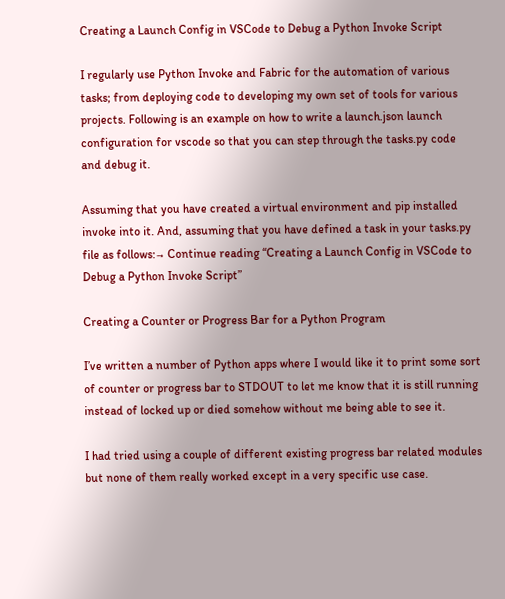Creating a Launch Config in VSCode to Debug a Python Invoke Script

I regularly use Python Invoke and Fabric for the automation of various tasks; from deploying code to developing my own set of tools for various projects. Following is an example on how to write a launch.json launch configuration for vscode so that you can step through the tasks.py code and debug it.

Assuming that you have created a virtual environment and pip installed invoke into it. And, assuming that you have defined a task in your tasks.py file as follows:→ Continue reading “Creating a Launch Config in VSCode to Debug a Python Invoke Script”

Creating a Counter or Progress Bar for a Python Program

I’ve written a number of Python apps where I would like it to print some sort of counter or progress bar to STDOUT to let me know that it is still running instead of locked up or died somehow without me being able to see it.

I had tried using a couple of different existing progress bar related modules but none of them really worked except in a very specific use case.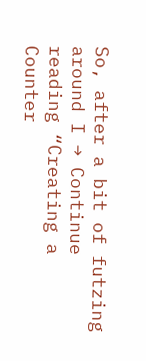So, after a bit of futzing around I → Continue reading “Creating a Counter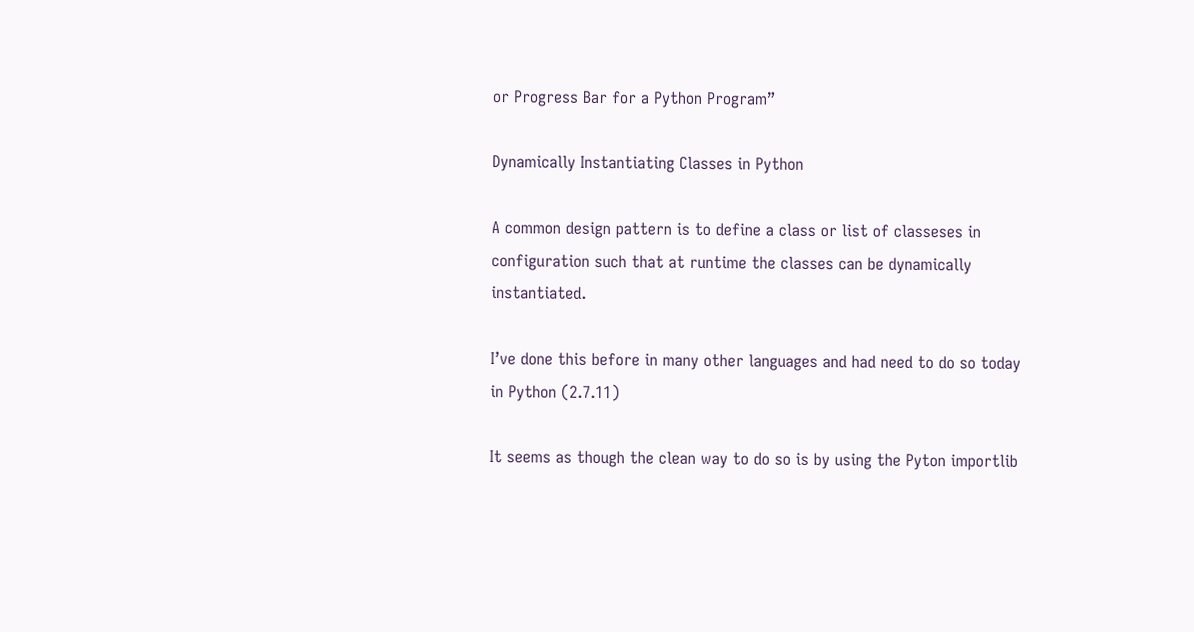or Progress Bar for a Python Program”

Dynamically Instantiating Classes in Python

A common design pattern is to define a class or list of classeses in configuration such that at runtime the classes can be dynamically instantiated.

I’ve done this before in many other languages and had need to do so today in Python (2.7.11)

It seems as though the clean way to do so is by using the Pyton importlib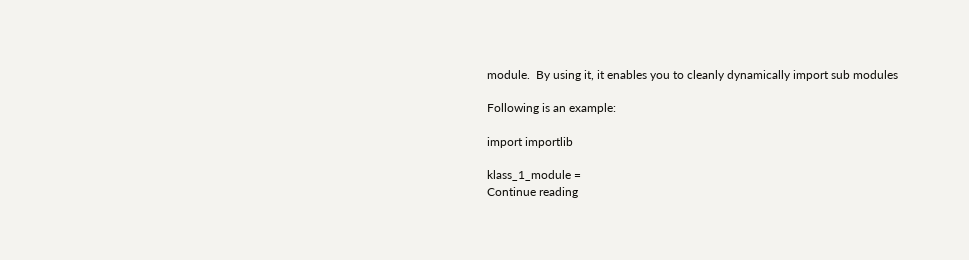module.  By using it, it enables you to cleanly dynamically import sub modules

Following is an example:

import importlib

klass_1_module =
Continue reading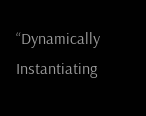“Dynamically Instantiating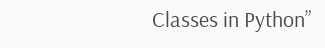Classes in Python”